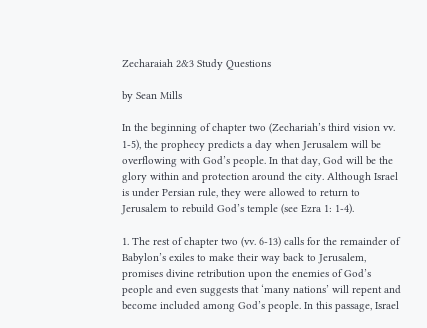Zecharaiah 2&3 Study Questions

by Sean Mills

In the beginning of chapter two (Zechariah’s third vision vv. 1-5), the prophecy predicts a day when Jerusalem will be overflowing with God’s people. In that day, God will be the glory within and protection around the city. Although Israel is under Persian rule, they were allowed to return to Jerusalem to rebuild God’s temple (see Ezra 1: 1-4).

1. The rest of chapter two (vv. 6-13) calls for the remainder of Babylon’s exiles to make their way back to Jerusalem, promises divine retribution upon the enemies of God’s people and even suggests that ‘many nations’ will repent and become included among God’s people. In this passage, Israel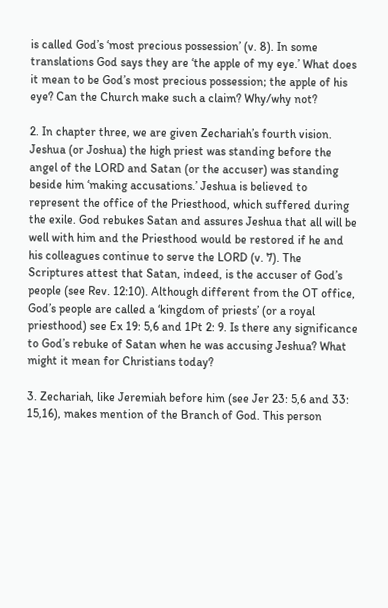is called God’s ‘most precious possession’ (v. 8). In some translations God says they are ‘the apple of my eye.’ What does it mean to be God’s most precious possession; the apple of his eye? Can the Church make such a claim? Why/why not?

2. In chapter three, we are given Zechariah’s fourth vision. Jeshua (or Joshua) the high priest was standing before the angel of the LORD and Satan (or the accuser) was standing beside him ‘making accusations.’ Jeshua is believed to represent the office of the Priesthood, which suffered during the exile. God rebukes Satan and assures Jeshua that all will be well with him and the Priesthood would be restored if he and his colleagues continue to serve the LORD (v. 7). The Scriptures attest that Satan, indeed, is the accuser of God’s people (see Rev. 12:10). Although different from the OT office, God’s people are called a ‘kingdom of priests’ (or a royal priesthood) see Ex 19: 5,6 and 1Pt 2: 9. Is there any significance to God’s rebuke of Satan when he was accusing Jeshua? What might it mean for Christians today?

3. Zechariah, like Jeremiah before him (see Jer 23: 5,6 and 33: 15,16), makes mention of the Branch of God. This person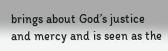brings about God’s justice and mercy and is seen as the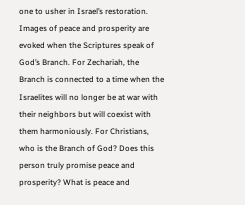one to usher in Israel’s restoration. Images of peace and prosperity are evoked when the Scriptures speak of God’s Branch. For Zechariah, the Branch is connected to a time when the Israelites will no longer be at war with their neighbors but will coexist with them harmoniously. For Christians, who is the Branch of God? Does this person truly promise peace and prosperity? What is peace and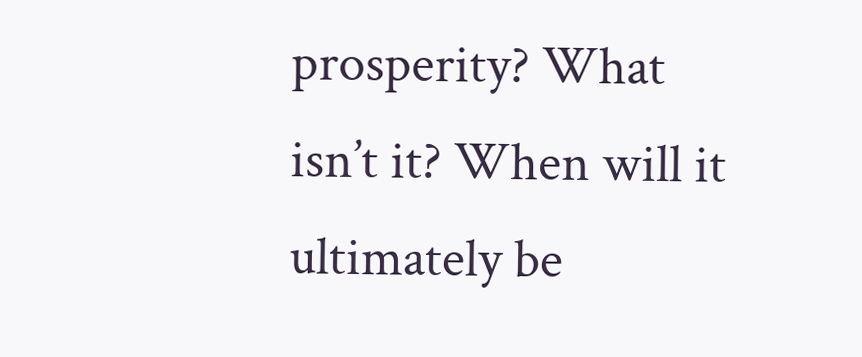prosperity? What isn’t it? When will it ultimately be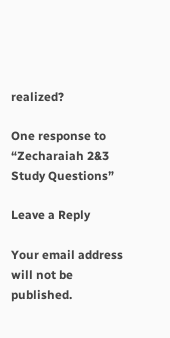realized?

One response to “Zecharaiah 2&3 Study Questions”

Leave a Reply

Your email address will not be published.